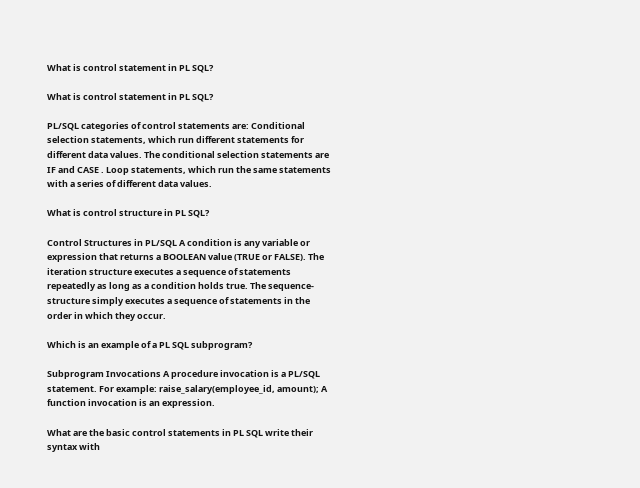What is control statement in PL SQL?

What is control statement in PL SQL?

PL/SQL categories of control statements are: Conditional selection statements, which run different statements for different data values. The conditional selection statements are IF and CASE . Loop statements, which run the same statements with a series of different data values.

What is control structure in PL SQL?

Control Structures in PL/SQL A condition is any variable or expression that returns a BOOLEAN value (TRUE or FALSE). The iteration structure executes a sequence of statements repeatedly as long as a condition holds true. The sequence-structure simply executes a sequence of statements in the order in which they occur.

Which is an example of a PL SQL subprogram?

Subprogram Invocations A procedure invocation is a PL/SQL statement. For example: raise_salary(employee_id, amount); A function invocation is an expression.

What are the basic control statements in PL SQL write their syntax with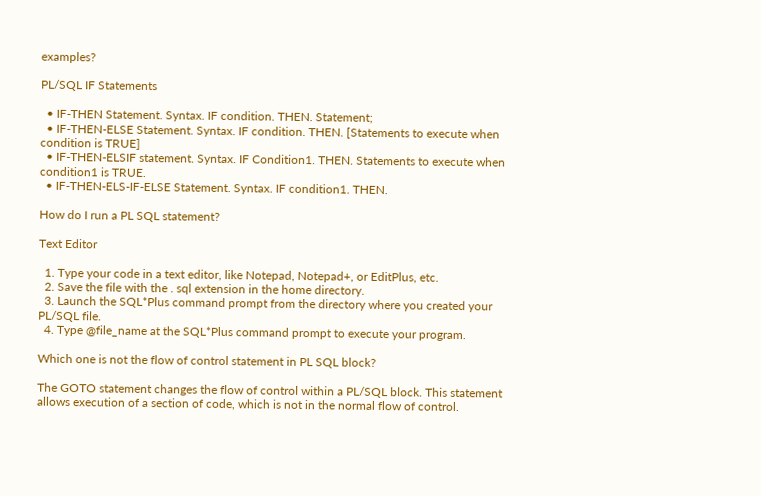examples?

PL/SQL IF Statements

  • IF-THEN Statement. Syntax. IF condition. THEN. Statement;
  • IF-THEN-ELSE Statement. Syntax. IF condition. THEN. [Statements to execute when condition is TRUE]
  • IF-THEN-ELSIF statement. Syntax. IF Condition1. THEN. Statements to execute when condition1 is TRUE.
  • IF-THEN-ELS-IF-ELSE Statement. Syntax. IF condition1. THEN.

How do I run a PL SQL statement?

Text Editor

  1. Type your code in a text editor, like Notepad, Notepad+, or EditPlus, etc.
  2. Save the file with the . sql extension in the home directory.
  3. Launch the SQL*Plus command prompt from the directory where you created your PL/SQL file.
  4. Type @file_name at the SQL*Plus command prompt to execute your program.

Which one is not the flow of control statement in PL SQL block?

The GOTO statement changes the flow of control within a PL/SQL block. This statement allows execution of a section of code, which is not in the normal flow of control.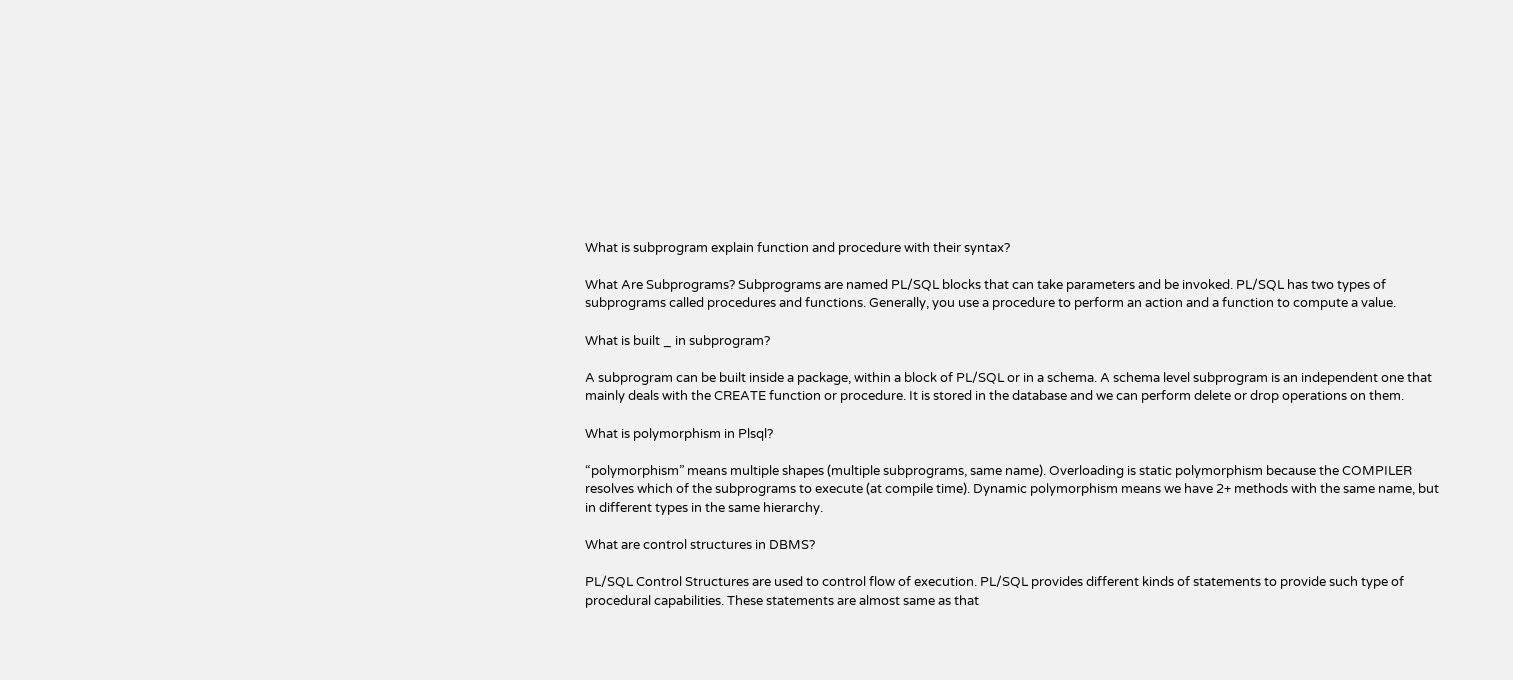What is subprogram explain function and procedure with their syntax?

What Are Subprograms? Subprograms are named PL/SQL blocks that can take parameters and be invoked. PL/SQL has two types of subprograms called procedures and functions. Generally, you use a procedure to perform an action and a function to compute a value.

What is built _ in subprogram?

A subprogram can be built inside a package, within a block of PL/SQL or in a schema. A schema level subprogram is an independent one that mainly deals with the CREATE function or procedure. It is stored in the database and we can perform delete or drop operations on them.

What is polymorphism in Plsql?

“polymorphism” means multiple shapes (multiple subprograms, same name). Overloading is static polymorphism because the COMPILER resolves which of the subprograms to execute (at compile time). Dynamic polymorphism means we have 2+ methods with the same name, but in different types in the same hierarchy.

What are control structures in DBMS?

PL/SQL Control Structures are used to control flow of execution. PL/SQL provides different kinds of statements to provide such type of procedural capabilities. These statements are almost same as that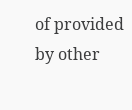of provided by other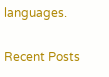languages.

Recent Posts